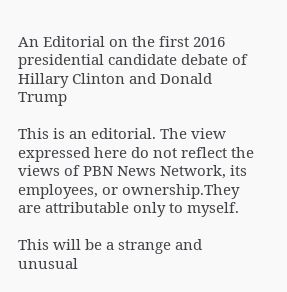An Editorial on the first 2016 presidential candidate debate of Hillary Clinton and Donald Trump

This is an editorial. The view expressed here do not reflect the views of PBN News Network, its employees, or ownership.They are attributable only to myself.

This will be a strange and unusual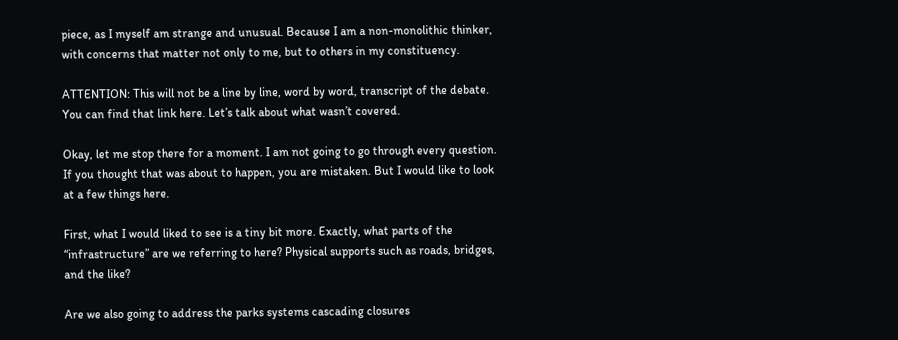piece, as I myself am strange and unusual. Because I am a non-monolithic thinker, with concerns that matter not only to me, but to others in my constituency.

ATTENTION: This will not be a line by line, word by word, transcript of the debate. You can find that link here. Let’s talk about what wasn’t covered.

Okay, let me stop there for a moment. I am not going to go through every question. If you thought that was about to happen, you are mistaken. But I would like to look at a few things here.

First, what I would liked to see is a tiny bit more. Exactly, what parts of the “infrastructure” are we referring to here? Physical supports such as roads, bridges, and the like?

Are we also going to address the parks systems cascading closures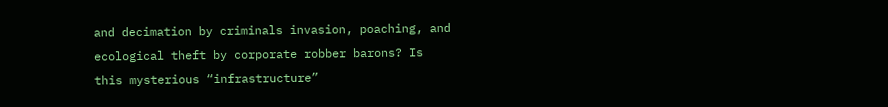and decimation by criminals invasion, poaching, and ecological theft by corporate robber barons? Is this mysterious “infrastructure”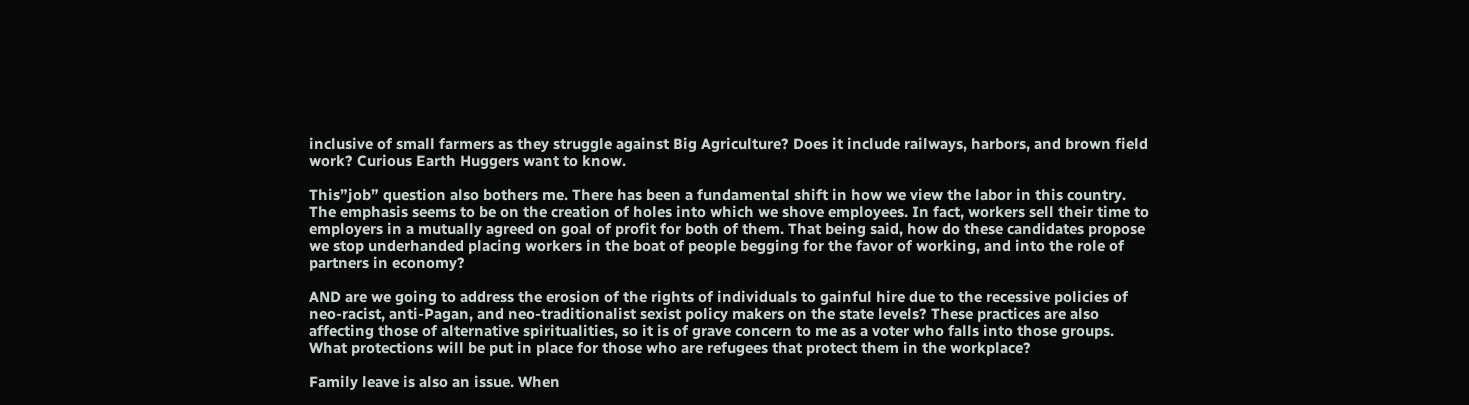inclusive of small farmers as they struggle against Big Agriculture? Does it include railways, harbors, and brown field work? Curious Earth Huggers want to know.

This”job” question also bothers me. There has been a fundamental shift in how we view the labor in this country. The emphasis seems to be on the creation of holes into which we shove employees. In fact, workers sell their time to employers in a mutually agreed on goal of profit for both of them. That being said, how do these candidates propose we stop underhanded placing workers in the boat of people begging for the favor of working, and into the role of partners in economy?

AND are we going to address the erosion of the rights of individuals to gainful hire due to the recessive policies of neo-racist, anti-Pagan, and neo-traditionalist sexist policy makers on the state levels? These practices are also affecting those of alternative spiritualities, so it is of grave concern to me as a voter who falls into those groups. What protections will be put in place for those who are refugees that protect them in the workplace?

Family leave is also an issue. When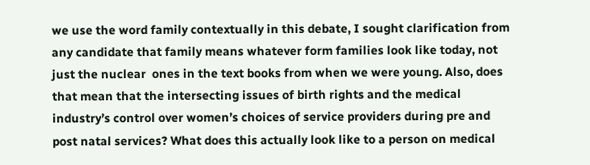we use the word family contextually in this debate, I sought clarification from any candidate that family means whatever form families look like today, not just the nuclear  ones in the text books from when we were young. Also, does that mean that the intersecting issues of birth rights and the medical industry’s control over women’s choices of service providers during pre and post natal services? What does this actually look like to a person on medical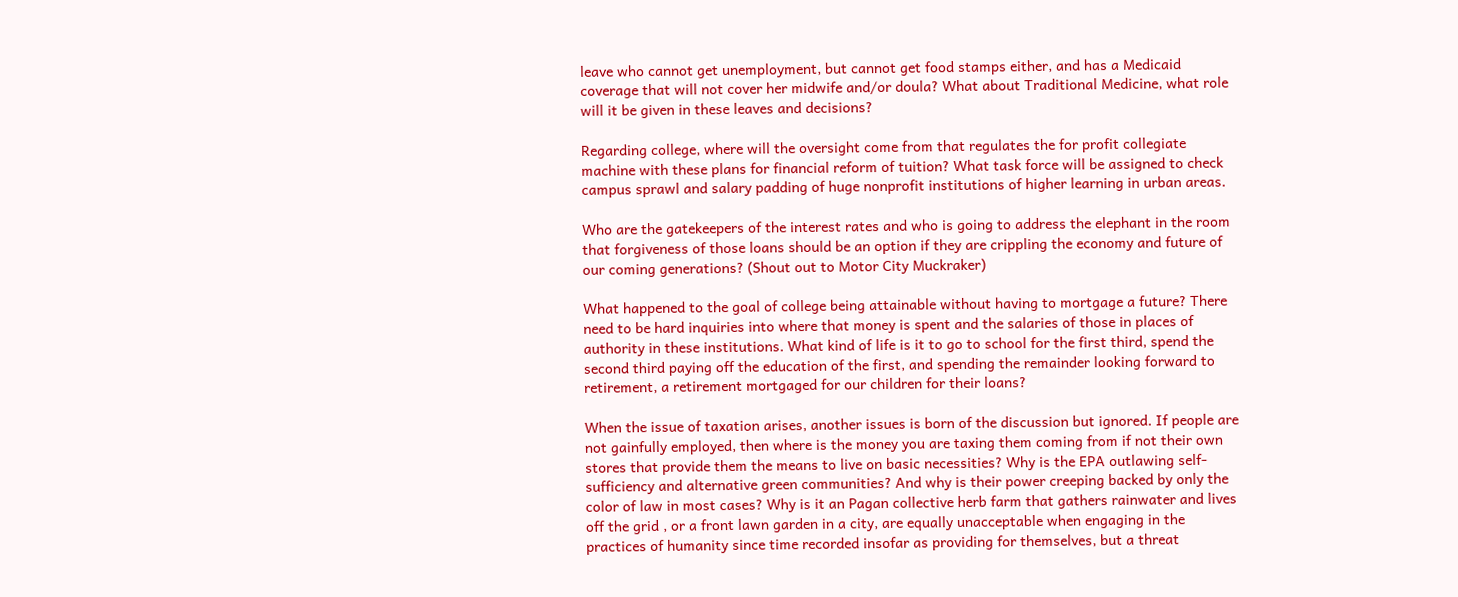leave who cannot get unemployment, but cannot get food stamps either, and has a Medicaid coverage that will not cover her midwife and/or doula? What about Traditional Medicine, what role will it be given in these leaves and decisions?

Regarding college, where will the oversight come from that regulates the for profit collegiate machine with these plans for financial reform of tuition? What task force will be assigned to check campus sprawl and salary padding of huge nonprofit institutions of higher learning in urban areas.

Who are the gatekeepers of the interest rates and who is going to address the elephant in the room that forgiveness of those loans should be an option if they are crippling the economy and future of our coming generations? (Shout out to Motor City Muckraker)

What happened to the goal of college being attainable without having to mortgage a future? There need to be hard inquiries into where that money is spent and the salaries of those in places of authority in these institutions. What kind of life is it to go to school for the first third, spend the second third paying off the education of the first, and spending the remainder looking forward to retirement, a retirement mortgaged for our children for their loans?

When the issue of taxation arises, another issues is born of the discussion but ignored. If people are not gainfully employed, then where is the money you are taxing them coming from if not their own stores that provide them the means to live on basic necessities? Why is the EPA outlawing self-sufficiency and alternative green communities? And why is their power creeping backed by only the color of law in most cases? Why is it an Pagan collective herb farm that gathers rainwater and lives off the grid , or a front lawn garden in a city, are equally unacceptable when engaging in the practices of humanity since time recorded insofar as providing for themselves, but a threat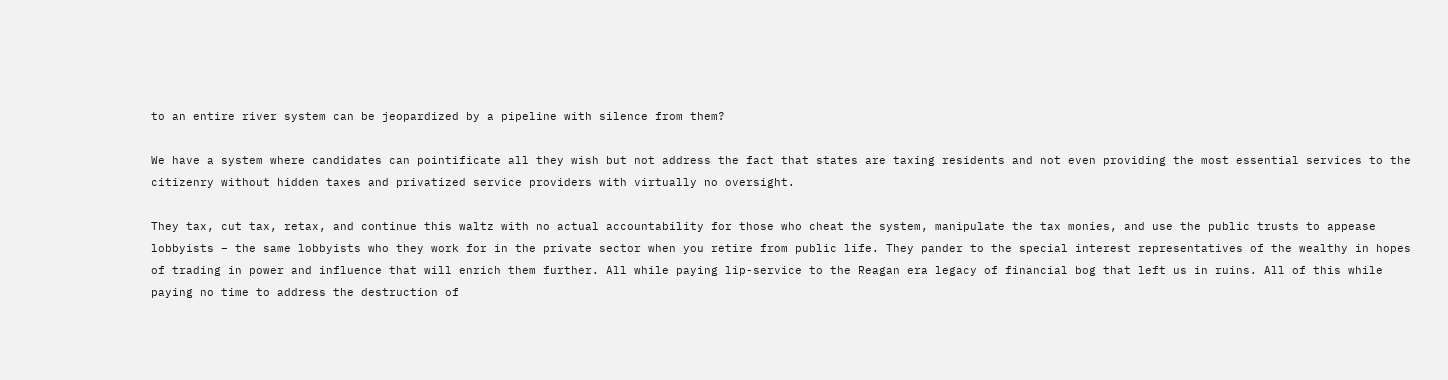to an entire river system can be jeopardized by a pipeline with silence from them?

We have a system where candidates can pointificate all they wish but not address the fact that states are taxing residents and not even providing the most essential services to the citizenry without hidden taxes and privatized service providers with virtually no oversight.

They tax, cut tax, retax, and continue this waltz with no actual accountability for those who cheat the system, manipulate the tax monies, and use the public trusts to appease lobbyists – the same lobbyists who they work for in the private sector when you retire from public life. They pander to the special interest representatives of the wealthy in hopes of trading in power and influence that will enrich them further. All while paying lip-service to the Reagan era legacy of financial bog that left us in ruins. All of this while paying no time to address the destruction of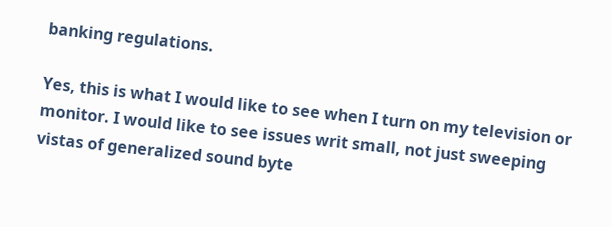banking regulations.

Yes, this is what I would like to see when I turn on my television or monitor. I would like to see issues writ small, not just sweeping vistas of generalized sound byte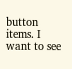button items. I want to see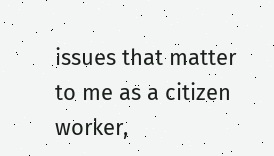issues that matter to me as a citizen worker,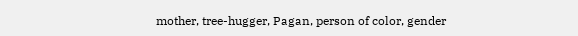mother, tree-hugger, Pagan, person of color, gender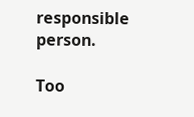responsible person.

Too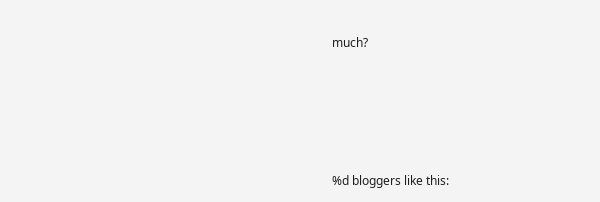much?






%d bloggers like this: